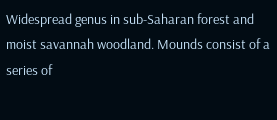Widespread genus in sub-Saharan forest and moist savannah woodland. Mounds consist of a series of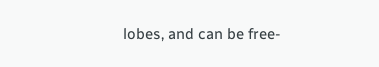lobes, and can be free-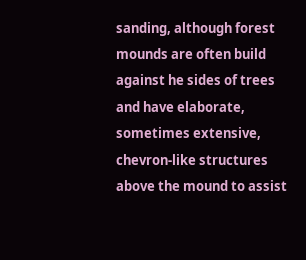sanding, although forest mounds are often build against he sides of trees and have elaborate, sometimes extensive, chevron-like structures above the mound to assist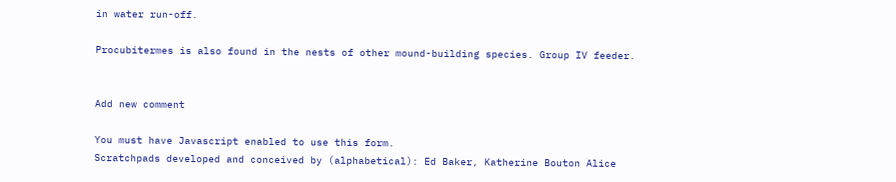in water run-off.

Procubitermes is also found in the nests of other mound-building species. Group IV feeder.


Add new comment

You must have Javascript enabled to use this form.
Scratchpads developed and conceived by (alphabetical): Ed Baker, Katherine Bouton Alice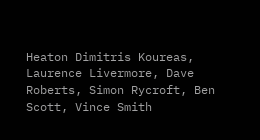Heaton Dimitris Koureas, Laurence Livermore, Dave Roberts, Simon Rycroft, Ben Scott, Vince Smith